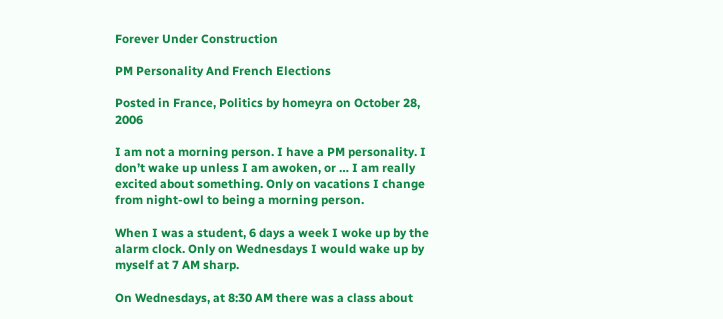Forever Under Construction

PM Personality And French Elections

Posted in France, Politics by homeyra on October 28, 2006

I am not a morning person. I have a PM personality. I don’t wake up unless I am awoken, or … I am really excited about something. Only on vacations I change from night-owl to being a morning person.

When I was a student, 6 days a week I woke up by the alarm clock. Only on Wednesdays I would wake up by myself at 7 AM sharp.

On Wednesdays, at 8:30 AM there was a class about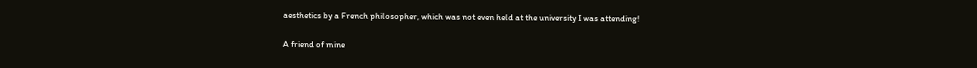aesthetics by a French philosopher, which was not even held at the university I was attending!

A friend of mine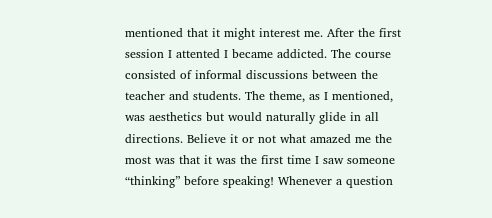mentioned that it might interest me. After the first session I attented I became addicted. The course consisted of informal discussions between the teacher and students. The theme, as I mentioned, was aesthetics but would naturally glide in all directions. Believe it or not what amazed me the most was that it was the first time I saw someone “thinking” before speaking! Whenever a question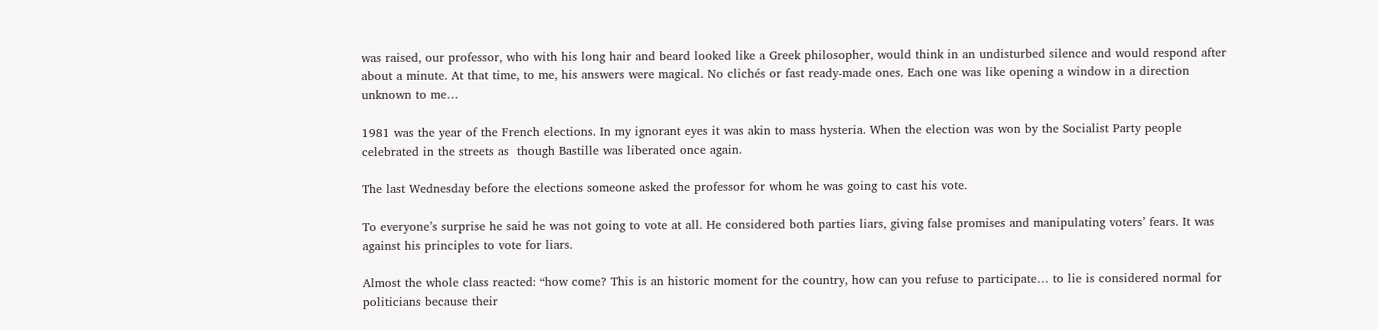was raised, our professor, who with his long hair and beard looked like a Greek philosopher, would think in an undisturbed silence and would respond after about a minute. At that time, to me, his answers were magical. No clichés or fast ready-made ones. Each one was like opening a window in a direction unknown to me…

1981 was the year of the French elections. In my ignorant eyes it was akin to mass hysteria. When the election was won by the Socialist Party people celebrated in the streets as  though Bastille was liberated once again.

The last Wednesday before the elections someone asked the professor for whom he was going to cast his vote.

To everyone’s surprise he said he was not going to vote at all. He considered both parties liars, giving false promises and manipulating voters’ fears. It was against his principles to vote for liars.

Almost the whole class reacted: “how come? This is an historic moment for the country, how can you refuse to participate… to lie is considered normal for politicians because their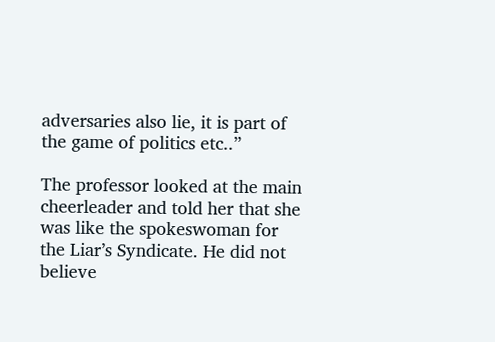adversaries also lie, it is part of the game of politics etc..”

The professor looked at the main cheerleader and told her that she was like the spokeswoman for the Liar’s Syndicate. He did not believe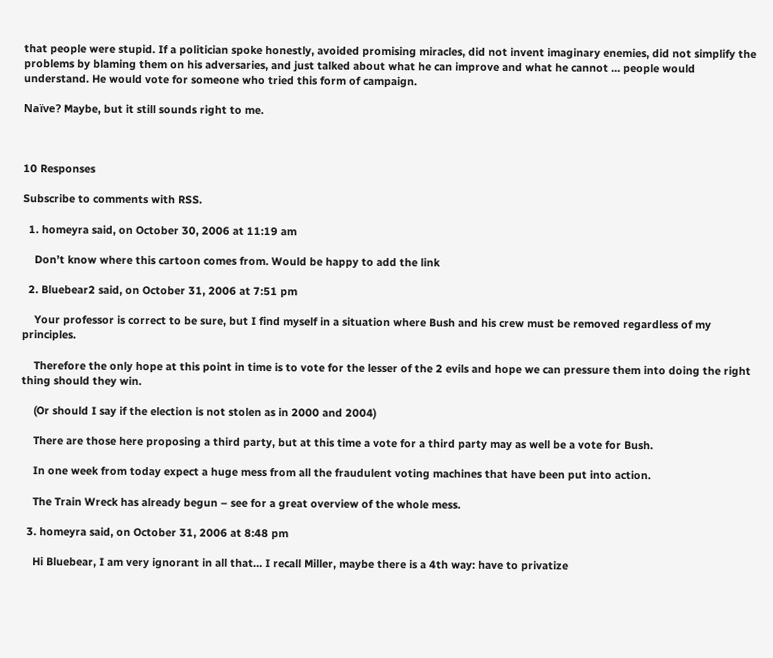that people were stupid. If a politician spoke honestly, avoided promising miracles, did not invent imaginary enemies, did not simplify the problems by blaming them on his adversaries, and just talked about what he can improve and what he cannot … people would understand. He would vote for someone who tried this form of campaign.

Naïve? Maybe, but it still sounds right to me.



10 Responses

Subscribe to comments with RSS.

  1. homeyra said, on October 30, 2006 at 11:19 am

    Don’t know where this cartoon comes from. Would be happy to add the link

  2. Bluebear2 said, on October 31, 2006 at 7:51 pm

    Your professor is correct to be sure, but I find myself in a situation where Bush and his crew must be removed regardless of my principles.

    Therefore the only hope at this point in time is to vote for the lesser of the 2 evils and hope we can pressure them into doing the right thing should they win.

    (Or should I say if the election is not stolen as in 2000 and 2004)

    There are those here proposing a third party, but at this time a vote for a third party may as well be a vote for Bush.

    In one week from today expect a huge mess from all the fraudulent voting machines that have been put into action.

    The Train Wreck has already begun – see for a great overview of the whole mess.

  3. homeyra said, on October 31, 2006 at 8:48 pm

    Hi Bluebear, I am very ignorant in all that… I recall Miller, maybe there is a 4th way: have to privatize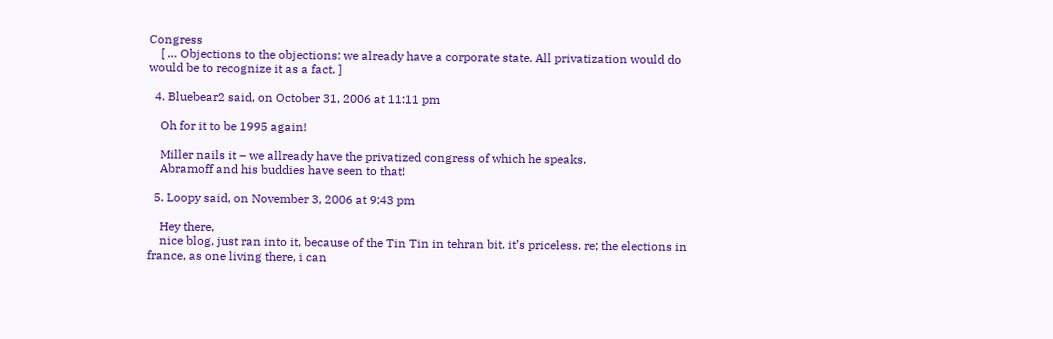Congress
    [ … Objections to the objections: we already have a corporate state. All privatization would do would be to recognize it as a fact. ]

  4. Bluebear2 said, on October 31, 2006 at 11:11 pm

    Oh for it to be 1995 again!

    Miller nails it – we allready have the privatized congress of which he speaks.
    Abramoff and his buddies have seen to that!

  5. Loopy said, on November 3, 2006 at 9:43 pm

    Hey there,
    nice blog, just ran into it, because of the Tin Tin in tehran bit. it’s priceless. re; the elections in france, as one living there, i can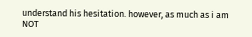understand his hesitation. however, as much as i am NOT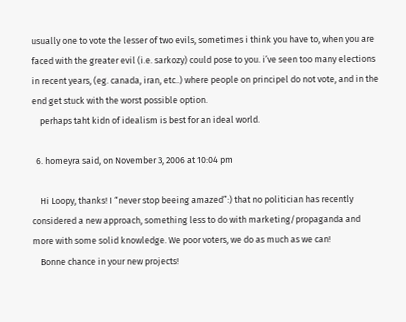usually one to vote the lesser of two evils, sometimes i think you have to, when you are faced with the greater evil (i.e. sarkozy) could pose to you. i’ve seen too many elections in recent years, (eg. canada, iran, etc..) where people on principel do not vote, and in the end get stuck with the worst possible option.
    perhaps taht kidn of idealism is best for an ideal world.

  6. homeyra said, on November 3, 2006 at 10:04 pm

    Hi Loopy, thanks! I “never stop beeing amazed”:) that no politician has recently considered a new approach, something less to do with marketing/propaganda and more with some solid knowledge. We poor voters, we do as much as we can!
    Bonne chance in your new projects!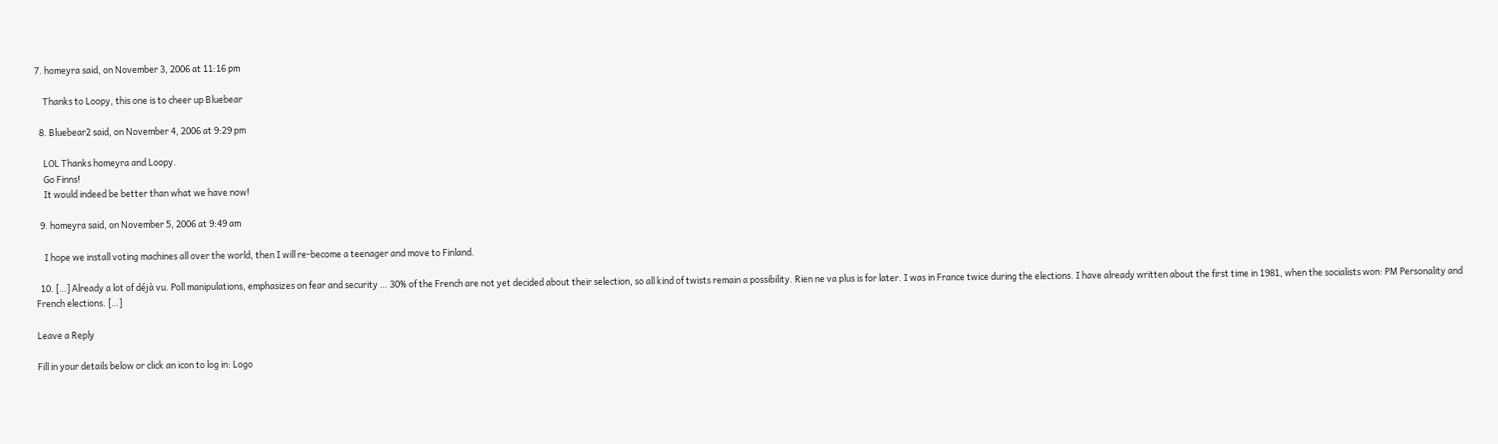7. homeyra said, on November 3, 2006 at 11:16 pm

    Thanks to Loopy, this one is to cheer up Bluebear

  8. Bluebear2 said, on November 4, 2006 at 9:29 pm

    LOL Thanks homeyra and Loopy.
    Go Finns!
    It would indeed be better than what we have now!

  9. homeyra said, on November 5, 2006 at 9:49 am

    I hope we install voting machines all over the world, then I will re-become a teenager and move to Finland.

  10. […] Already a lot of déjà vu. Poll manipulations, emphasizes on fear and security … 30% of the French are not yet decided about their selection, so all kind of twists remain a possibility. Rien ne va plus is for later. I was in France twice during the elections. I have already written about the first time in 1981, when the socialists won: PM Personality and French elections. […]

Leave a Reply

Fill in your details below or click an icon to log in: Logo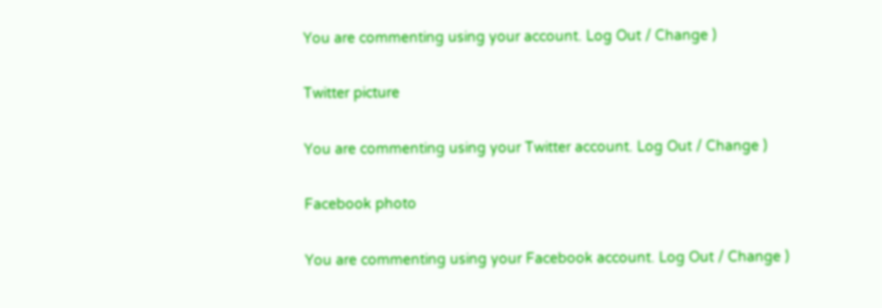You are commenting using your account. Log Out / Change )

Twitter picture

You are commenting using your Twitter account. Log Out / Change )

Facebook photo

You are commenting using your Facebook account. Log Out / Change )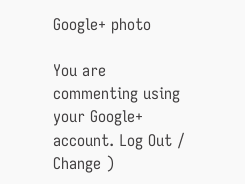Google+ photo

You are commenting using your Google+ account. Log Out / Change )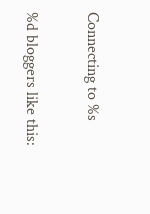Connecting to %s

%d bloggers like this: